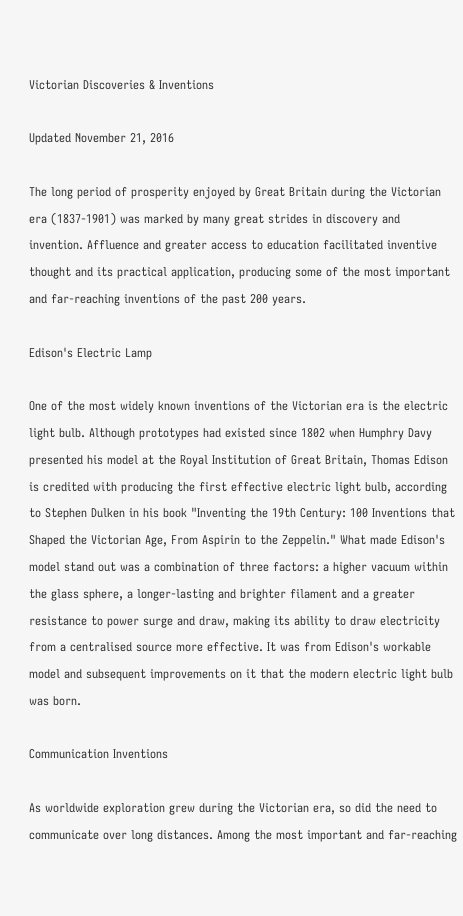Victorian Discoveries & Inventions

Updated November 21, 2016

The long period of prosperity enjoyed by Great Britain during the Victorian era (1837-1901) was marked by many great strides in discovery and invention. Affluence and greater access to education facilitated inventive thought and its practical application, producing some of the most important and far-reaching inventions of the past 200 years.

Edison's Electric Lamp

One of the most widely known inventions of the Victorian era is the electric light bulb. Although prototypes had existed since 1802 when Humphry Davy presented his model at the Royal Institution of Great Britain, Thomas Edison is credited with producing the first effective electric light bulb, according to Stephen Dulken in his book "Inventing the 19th Century: 100 Inventions that Shaped the Victorian Age, From Aspirin to the Zeppelin." What made Edison's model stand out was a combination of three factors: a higher vacuum within the glass sphere, a longer-lasting and brighter filament and a greater resistance to power surge and draw, making its ability to draw electricity from a centralised source more effective. It was from Edison's workable model and subsequent improvements on it that the modern electric light bulb was born.

Communication Inventions

As worldwide exploration grew during the Victorian era, so did the need to communicate over long distances. Among the most important and far-reaching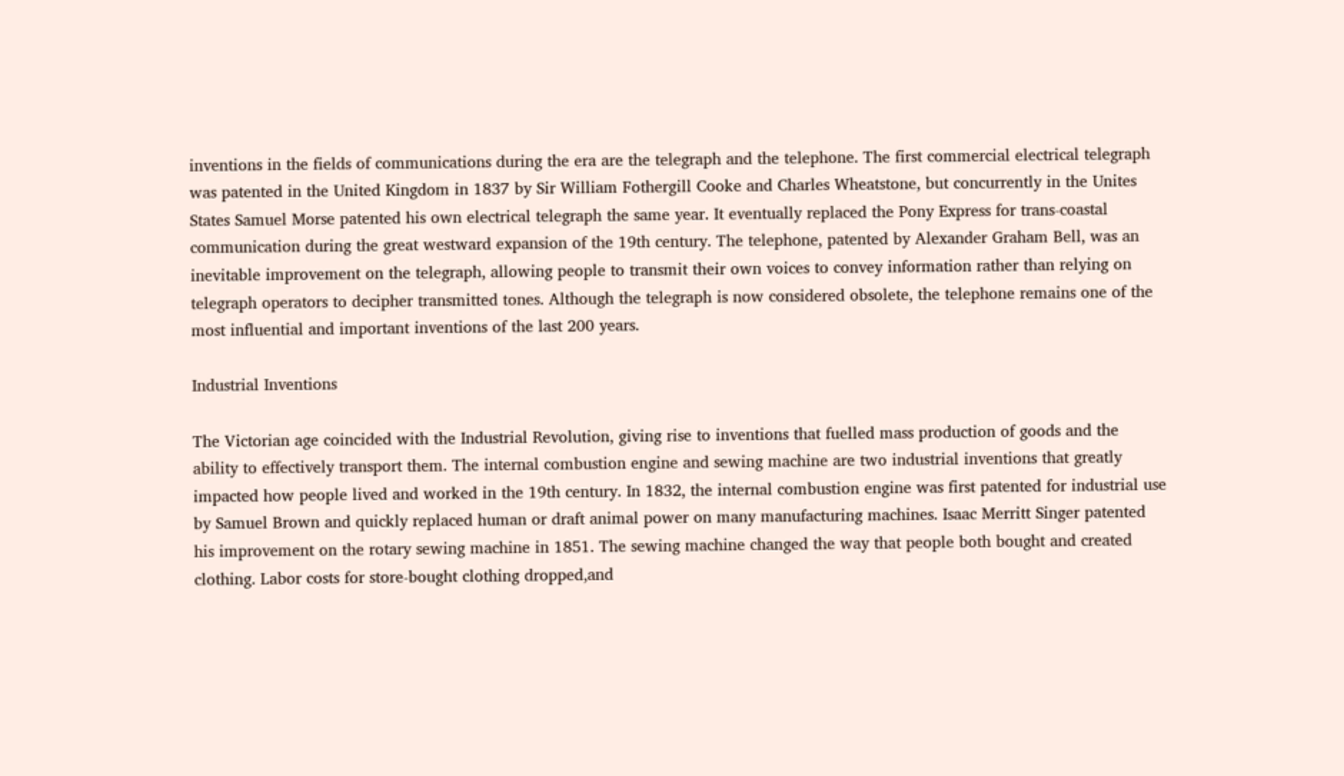inventions in the fields of communications during the era are the telegraph and the telephone. The first commercial electrical telegraph was patented in the United Kingdom in 1837 by Sir William Fothergill Cooke and Charles Wheatstone, but concurrently in the Unites States Samuel Morse patented his own electrical telegraph the same year. It eventually replaced the Pony Express for trans-coastal communication during the great westward expansion of the 19th century. The telephone, patented by Alexander Graham Bell, was an inevitable improvement on the telegraph, allowing people to transmit their own voices to convey information rather than relying on telegraph operators to decipher transmitted tones. Although the telegraph is now considered obsolete, the telephone remains one of the most influential and important inventions of the last 200 years.

Industrial Inventions

The Victorian age coincided with the Industrial Revolution, giving rise to inventions that fuelled mass production of goods and the ability to effectively transport them. The internal combustion engine and sewing machine are two industrial inventions that greatly impacted how people lived and worked in the 19th century. In 1832, the internal combustion engine was first patented for industrial use by Samuel Brown and quickly replaced human or draft animal power on many manufacturing machines. Isaac Merritt Singer patented his improvement on the rotary sewing machine in 1851. The sewing machine changed the way that people both bought and created clothing. Labor costs for store-bought clothing dropped,and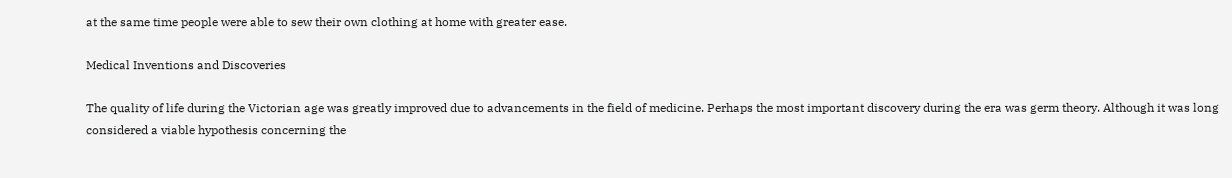at the same time people were able to sew their own clothing at home with greater ease.

Medical Inventions and Discoveries

The quality of life during the Victorian age was greatly improved due to advancements in the field of medicine. Perhaps the most important discovery during the era was germ theory. Although it was long considered a viable hypothesis concerning the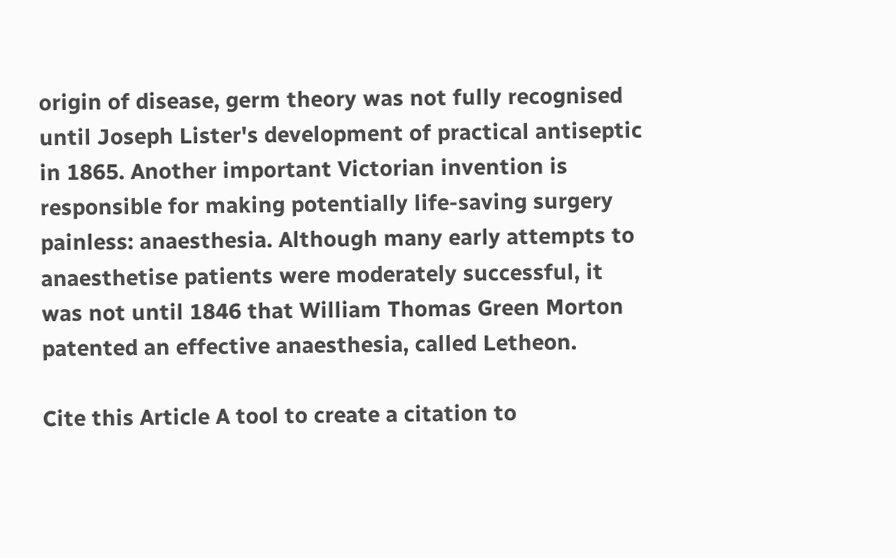origin of disease, germ theory was not fully recognised until Joseph Lister's development of practical antiseptic in 1865. Another important Victorian invention is responsible for making potentially life-saving surgery painless: anaesthesia. Although many early attempts to anaesthetise patients were moderately successful, it was not until 1846 that William Thomas Green Morton patented an effective anaesthesia, called Letheon.

Cite this Article A tool to create a citation to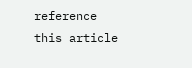reference this article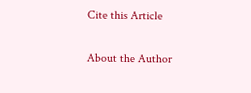Cite this Article

About the Author